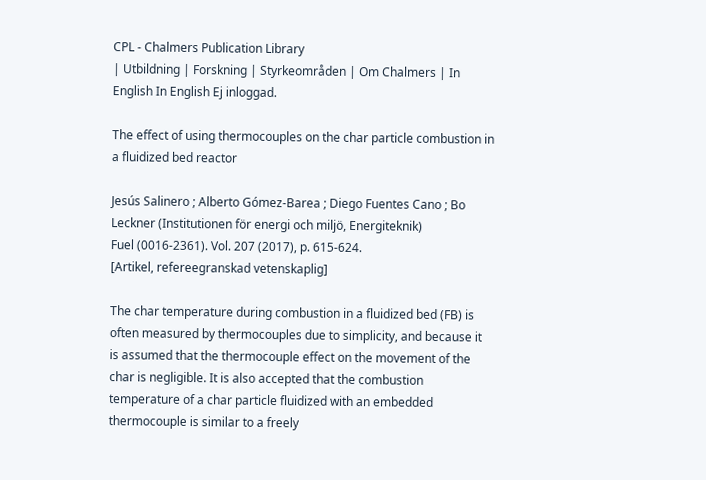CPL - Chalmers Publication Library
| Utbildning | Forskning | Styrkeområden | Om Chalmers | In English In English Ej inloggad.

The effect of using thermocouples on the char particle combustion in a fluidized bed reactor

Jesús Salinero ; Alberto Gómez-Barea ; Diego Fuentes Cano ; Bo Leckner (Institutionen för energi och miljö, Energiteknik)
Fuel (0016-2361). Vol. 207 (2017), p. 615-624.
[Artikel, refereegranskad vetenskaplig]

The char temperature during combustion in a fluidized bed (FB) is often measured by thermocouples due to simplicity, and because it is assumed that the thermocouple effect on the movement of the char is negligible. It is also accepted that the combustion temperature of a char particle fluidized with an embedded thermocouple is similar to a freely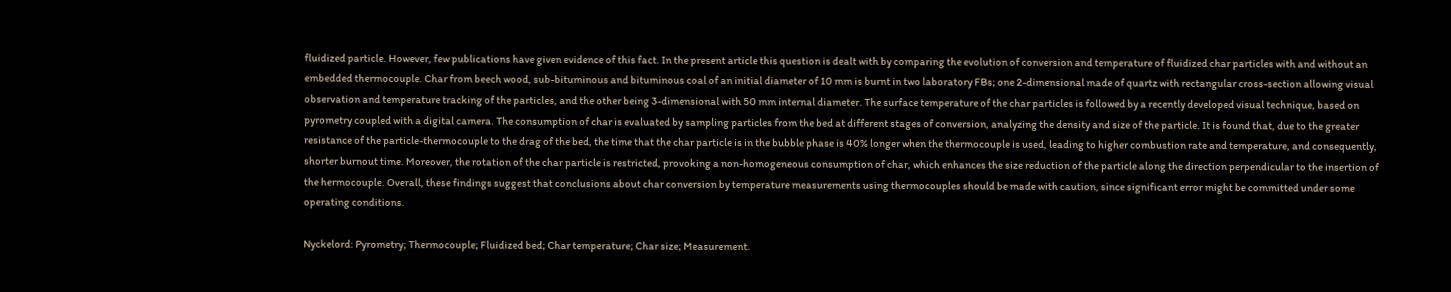fluidized particle. However, few publications have given evidence of this fact. In the present article this question is dealt with by comparing the evolution of conversion and temperature of fluidized char particles with and without an embedded thermocouple. Char from beech wood, sub-bituminous and bituminous coal of an initial diameter of 10 mm is burnt in two laboratory FBs; one 2-dimensional made of quartz with rectangular cross-section allowing visual observation and temperature tracking of the particles, and the other being 3-dimensional with 50 mm internal diameter. The surface temperature of the char particles is followed by a recently developed visual technique, based on pyrometry coupled with a digital camera. The consumption of char is evaluated by sampling particles from the bed at different stages of conversion, analyzing the density and size of the particle. It is found that, due to the greater resistance of the particle-thermocouple to the drag of the bed, the time that the char particle is in the bubble phase is 40% longer when the thermocouple is used, leading to higher combustion rate and temperature, and consequently, shorter burnout time. Moreover, the rotation of the char particle is restricted, provoking a non-homogeneous consumption of char, which enhances the size reduction of the particle along the direction perpendicular to the insertion of the hermocouple. Overall, these findings suggest that conclusions about char conversion by temperature measurements using thermocouples should be made with caution, since significant error might be committed under some operating conditions.

Nyckelord: Pyrometry; Thermocouple; Fluidized bed; Char temperature; Char size; Measurement.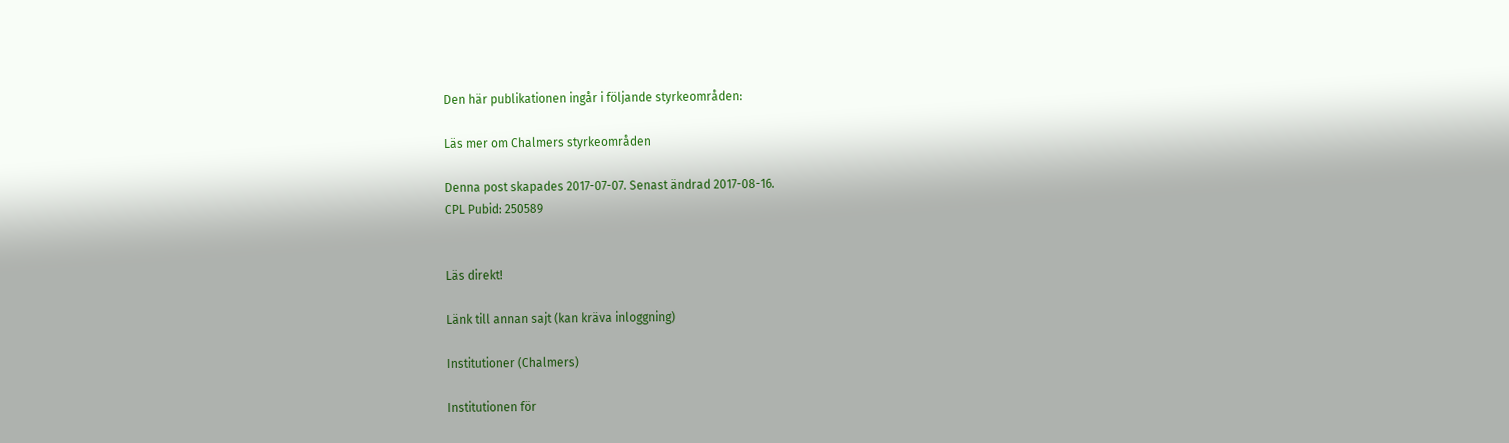Den här publikationen ingår i följande styrkeområden:

Läs mer om Chalmers styrkeområden

Denna post skapades 2017-07-07. Senast ändrad 2017-08-16.
CPL Pubid: 250589


Läs direkt!

Länk till annan sajt (kan kräva inloggning)

Institutioner (Chalmers)

Institutionen för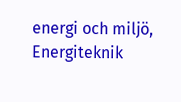energi och miljö, Energiteknik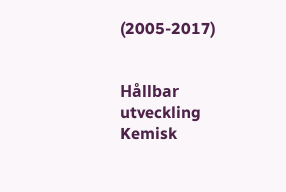(2005-2017)


Hållbar utveckling
Kemisk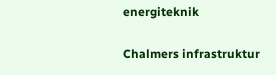energiteknik

Chalmers infrastruktur